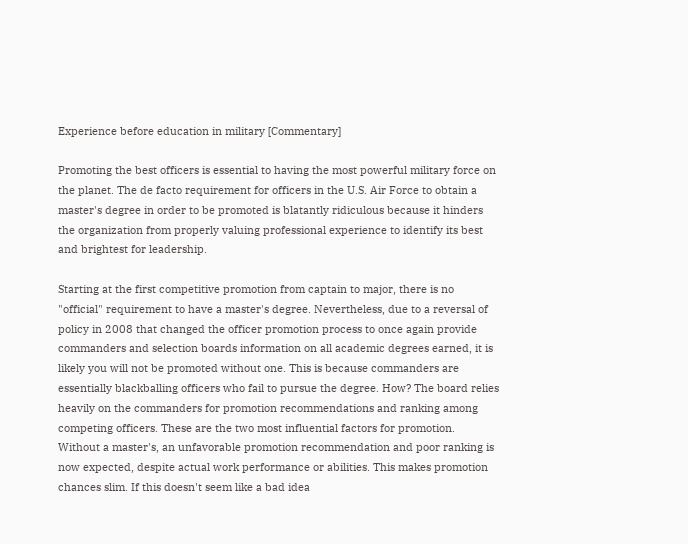Experience before education in military [Commentary]

Promoting the best officers is essential to having the most powerful military force on the planet. The de facto requirement for officers in the U.S. Air Force to obtain a master's degree in order to be promoted is blatantly ridiculous because it hinders the organization from properly valuing professional experience to identify its best and brightest for leadership.

Starting at the first competitive promotion from captain to major, there is no "official" requirement to have a master's degree. Nevertheless, due to a reversal of policy in 2008 that changed the officer promotion process to once again provide commanders and selection boards information on all academic degrees earned, it is likely you will not be promoted without one. This is because commanders are essentially blackballing officers who fail to pursue the degree. How? The board relies heavily on the commanders for promotion recommendations and ranking among competing officers. These are the two most influential factors for promotion. Without a master's, an unfavorable promotion recommendation and poor ranking is now expected, despite actual work performance or abilities. This makes promotion chances slim. If this doesn't seem like a bad idea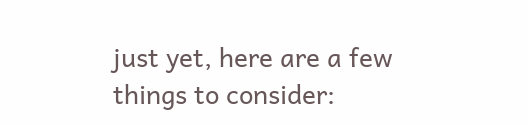just yet, here are a few things to consider: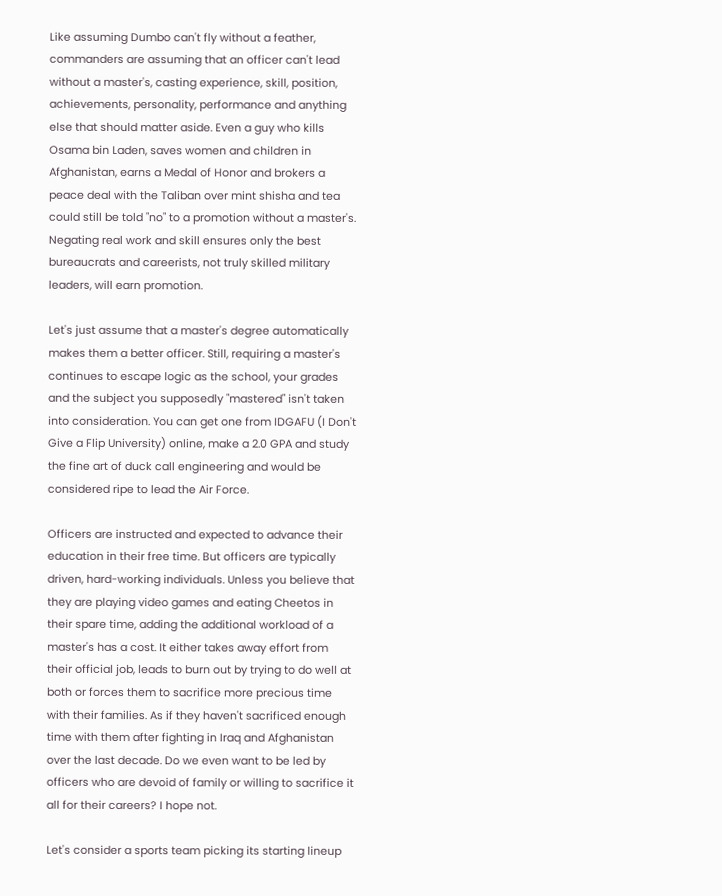Like assuming Dumbo can't fly without a feather, commanders are assuming that an officer can't lead without a master's, casting experience, skill, position, achievements, personality, performance and anything else that should matter aside. Even a guy who kills Osama bin Laden, saves women and children in Afghanistan, earns a Medal of Honor and brokers a peace deal with the Taliban over mint shisha and tea could still be told "no" to a promotion without a master's. Negating real work and skill ensures only the best bureaucrats and careerists, not truly skilled military leaders, will earn promotion.

Let's just assume that a master's degree automatically makes them a better officer. Still, requiring a master's continues to escape logic as the school, your grades and the subject you supposedly "mastered" isn't taken into consideration. You can get one from IDGAFU (I Don't Give a Flip University) online, make a 2.0 GPA and study the fine art of duck call engineering and would be considered ripe to lead the Air Force.

Officers are instructed and expected to advance their education in their free time. But officers are typically driven, hard-working individuals. Unless you believe that they are playing video games and eating Cheetos in their spare time, adding the additional workload of a master's has a cost. It either takes away effort from their official job, leads to burn out by trying to do well at both or forces them to sacrifice more precious time with their families. As if they haven't sacrificed enough time with them after fighting in Iraq and Afghanistan over the last decade. Do we even want to be led by officers who are devoid of family or willing to sacrifice it all for their careers? I hope not.

Let's consider a sports team picking its starting lineup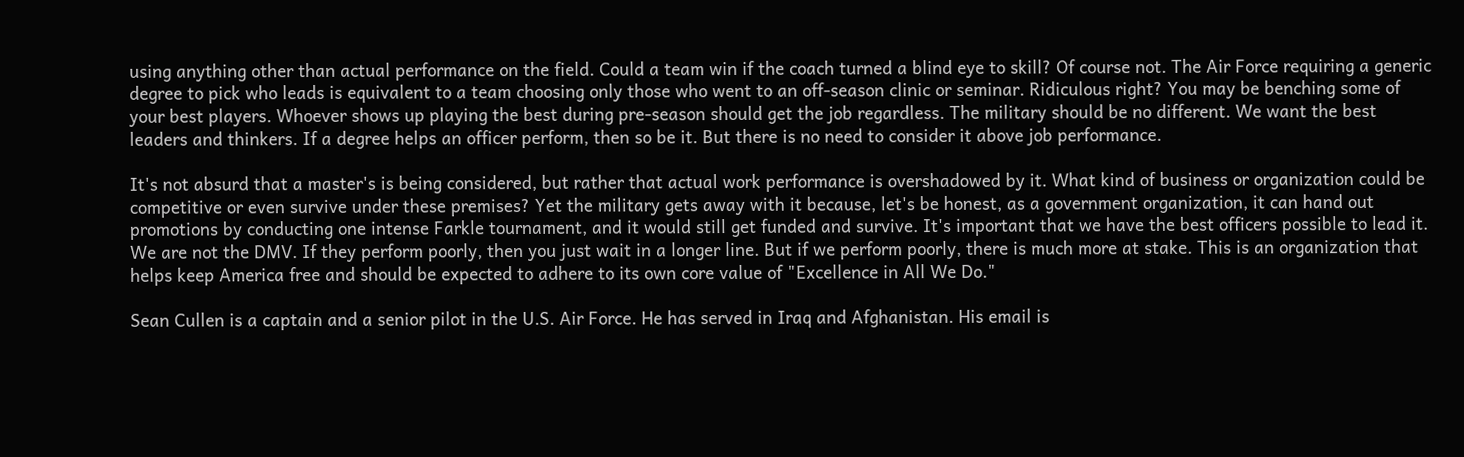using anything other than actual performance on the field. Could a team win if the coach turned a blind eye to skill? Of course not. The Air Force requiring a generic degree to pick who leads is equivalent to a team choosing only those who went to an off-season clinic or seminar. Ridiculous right? You may be benching some of your best players. Whoever shows up playing the best during pre-season should get the job regardless. The military should be no different. We want the best leaders and thinkers. If a degree helps an officer perform, then so be it. But there is no need to consider it above job performance.

It's not absurd that a master's is being considered, but rather that actual work performance is overshadowed by it. What kind of business or organization could be competitive or even survive under these premises? Yet the military gets away with it because, let's be honest, as a government organization, it can hand out promotions by conducting one intense Farkle tournament, and it would still get funded and survive. It's important that we have the best officers possible to lead it. We are not the DMV. If they perform poorly, then you just wait in a longer line. But if we perform poorly, there is much more at stake. This is an organization that helps keep America free and should be expected to adhere to its own core value of "Excellence in All We Do."

Sean Cullen is a captain and a senior pilot in the U.S. Air Force. He has served in Iraq and Afghanistan. His email is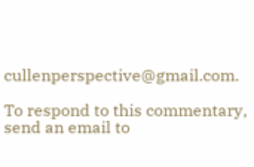cullenperspective@gmail.com.

To respond to this commentary, send an email to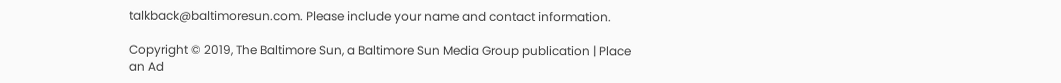talkback@baltimoresun.com. Please include your name and contact information.

Copyright © 2019, The Baltimore Sun, a Baltimore Sun Media Group publication | Place an Ad